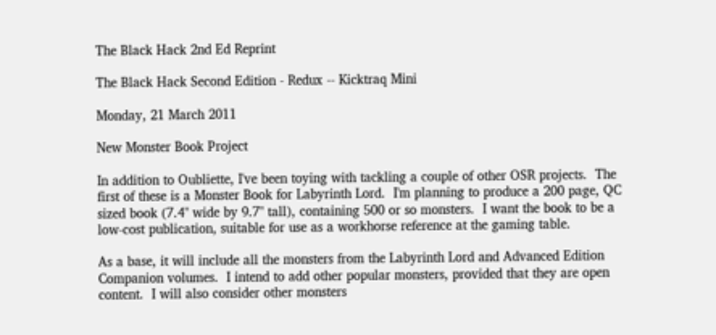The Black Hack 2nd Ed Reprint

The Black Hack Second Edition - Redux -- Kicktraq Mini

Monday, 21 March 2011

New Monster Book Project

In addition to Oubliette, I've been toying with tackling a couple of other OSR projects.  The first of these is a Monster Book for Labyrinth Lord.  I'm planning to produce a 200 page, QC sized book (7.4" wide by 9.7" tall), containing 500 or so monsters.  I want the book to be a low-cost publication, suitable for use as a workhorse reference at the gaming table.

As a base, it will include all the monsters from the Labyrinth Lord and Advanced Edition Companion volumes.  I intend to add other popular monsters, provided that they are open content.  I will also consider other monsters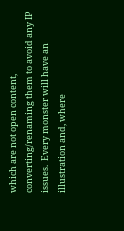which are not open content, converting/renaming them to avoid any IP issues.  Every monster will have an illustration and, where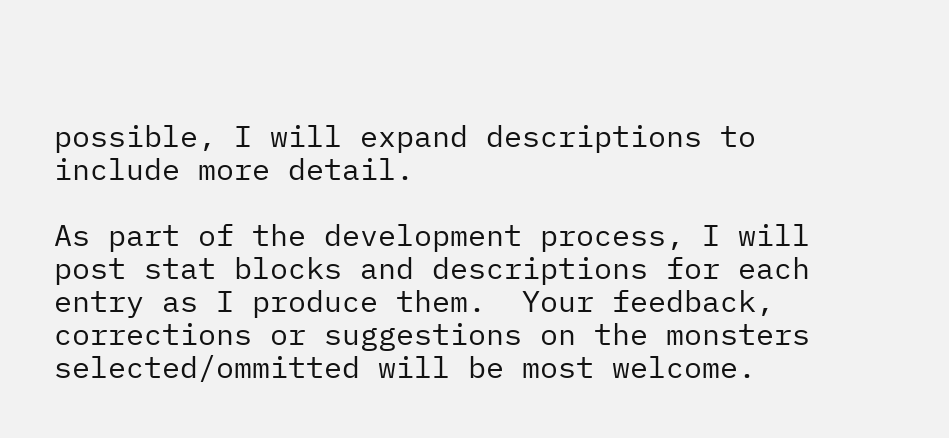possible, I will expand descriptions to include more detail.

As part of the development process, I will post stat blocks and descriptions for each entry as I produce them.  Your feedback, corrections or suggestions on the monsters selected/ommitted will be most welcome.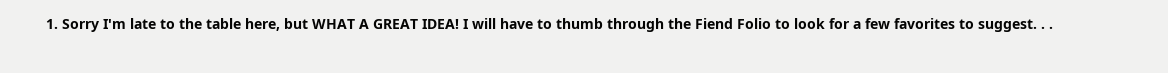1. Sorry I'm late to the table here, but WHAT A GREAT IDEA! I will have to thumb through the Fiend Folio to look for a few favorites to suggest. . .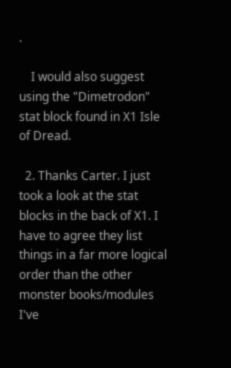.

    I would also suggest using the "Dimetrodon" stat block found in X1 Isle of Dread.

  2. Thanks Carter. I just took a look at the stat blocks in the back of X1. I have to agree they list things in a far more logical order than the other monster books/modules I've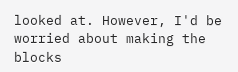looked at. However, I'd be worried about making the blocks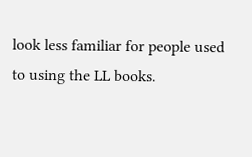look less familiar for people used to using the LL books.